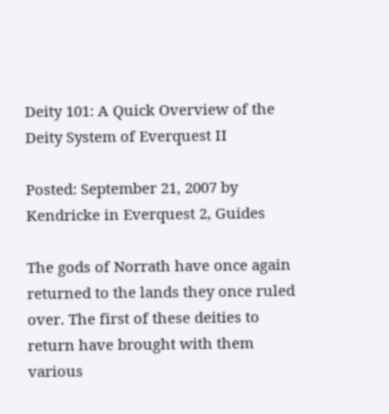Deity 101: A Quick Overview of the Deity System of Everquest II

Posted: September 21, 2007 by Kendricke in Everquest 2, Guides

The gods of Norrath have once again returned to the lands they once ruled over. The first of these deities to return have brought with them various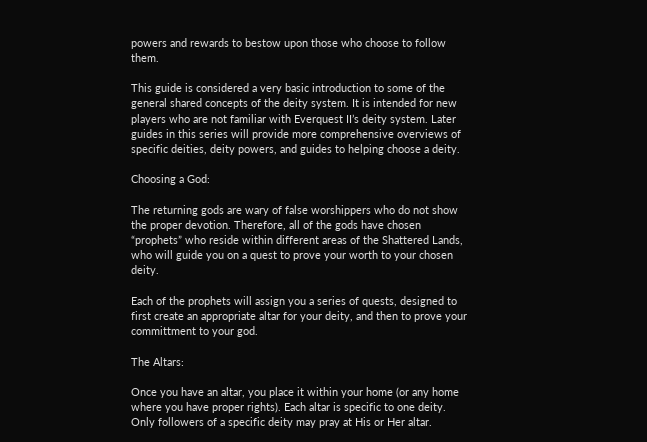powers and rewards to bestow upon those who choose to follow them.

This guide is considered a very basic introduction to some of the general shared concepts of the deity system. It is intended for new players who are not familiar with Everquest II’s deity system. Later guides in this series will provide more comprehensive overviews of specific deities, deity powers, and guides to helping choose a deity.

Choosing a God:

The returning gods are wary of false worshippers who do not show the proper devotion. Therefore, all of the gods have chosen “prophets” who reside within different areas of the Shattered Lands, who will guide you on a quest to prove your worth to your chosen deity.

Each of the prophets will assign you a series of quests, designed to first create an appropriate altar for your deity, and then to prove your committment to your god.

The Altars:

Once you have an altar, you place it within your home (or any home where you have proper rights). Each altar is specific to one deity. Only followers of a specific deity may pray at His or Her altar.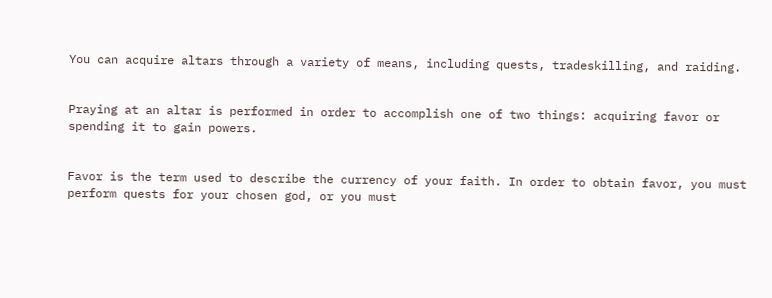You can acquire altars through a variety of means, including quests, tradeskilling, and raiding.


Praying at an altar is performed in order to accomplish one of two things: acquiring favor or spending it to gain powers.


Favor is the term used to describe the currency of your faith. In order to obtain favor, you must perform quests for your chosen god, or you must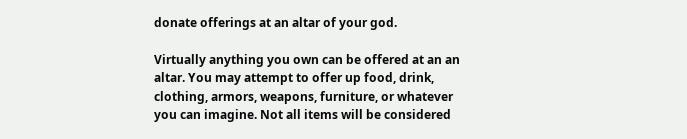donate offerings at an altar of your god.

Virtually anything you own can be offered at an an altar. You may attempt to offer up food, drink, clothing, armors, weapons, furniture, or whatever you can imagine. Not all items will be considered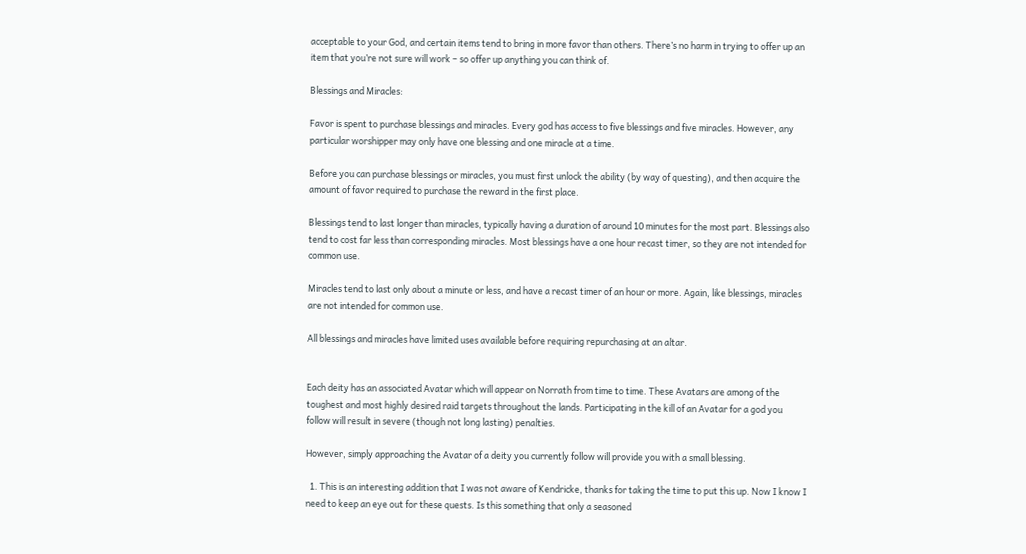acceptable to your God, and certain items tend to bring in more favor than others. There’s no harm in trying to offer up an item that you’re not sure will work – so offer up anything you can think of.

Blessings and Miracles:

Favor is spent to purchase blessings and miracles. Every god has access to five blessings and five miracles. However, any particular worshipper may only have one blessing and one miracle at a time.

Before you can purchase blessings or miracles, you must first unlock the ability (by way of questing), and then acquire the amount of favor required to purchase the reward in the first place.

Blessings tend to last longer than miracles, typically having a duration of around 10 minutes for the most part. Blessings also tend to cost far less than corresponding miracles. Most blessings have a one hour recast timer, so they are not intended for common use.

Miracles tend to last only about a minute or less, and have a recast timer of an hour or more. Again, like blessings, miracles are not intended for common use.

All blessings and miracles have limited uses available before requiring repurchasing at an altar.


Each deity has an associated Avatar which will appear on Norrath from time to time. These Avatars are among of the toughest and most highly desired raid targets throughout the lands. Participating in the kill of an Avatar for a god you follow will result in severe (though not long lasting) penalties.

However, simply approaching the Avatar of a deity you currently follow will provide you with a small blessing.

  1. This is an interesting addition that I was not aware of Kendricke, thanks for taking the time to put this up. Now I know I need to keep an eye out for these quests. Is this something that only a seasoned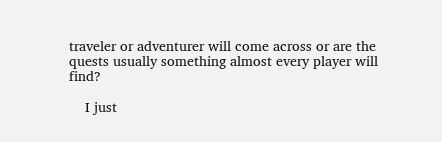traveler or adventurer will come across or are the quests usually something almost every player will find?

    I just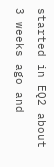started in EQ2 about 3 weeks ago and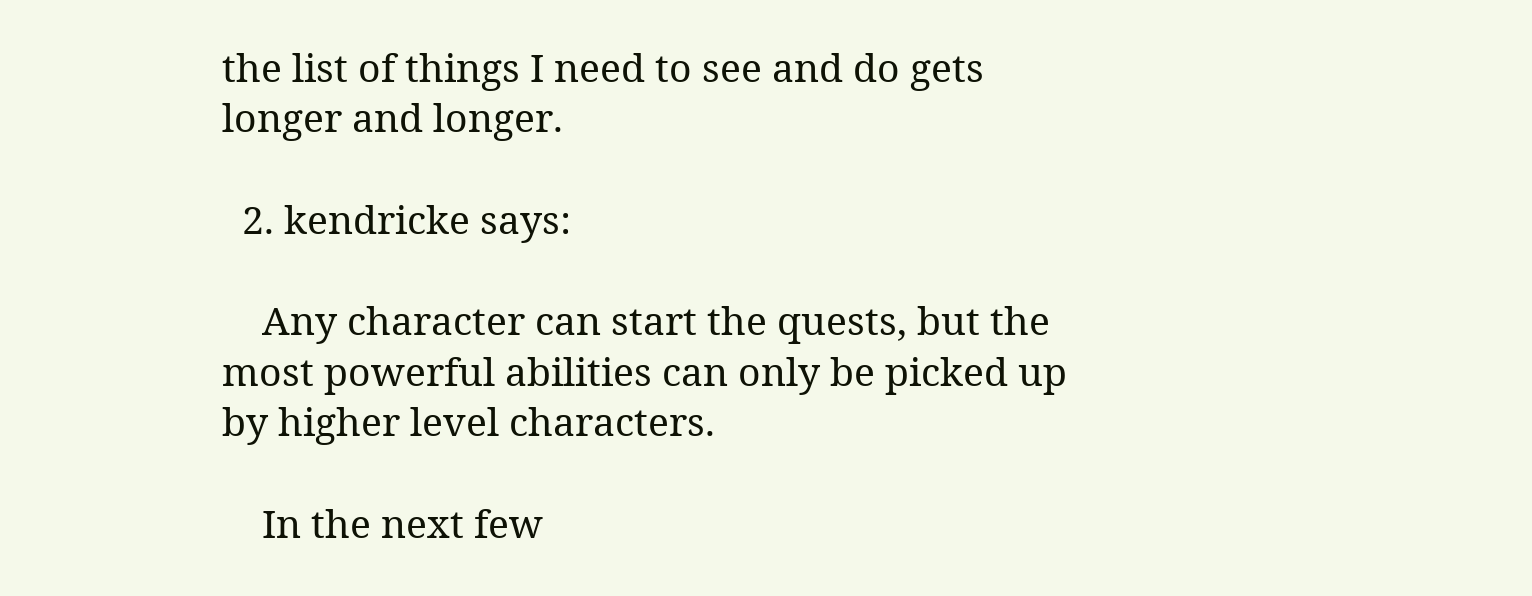the list of things I need to see and do gets longer and longer.

  2. kendricke says:

    Any character can start the quests, but the most powerful abilities can only be picked up by higher level characters.

    In the next few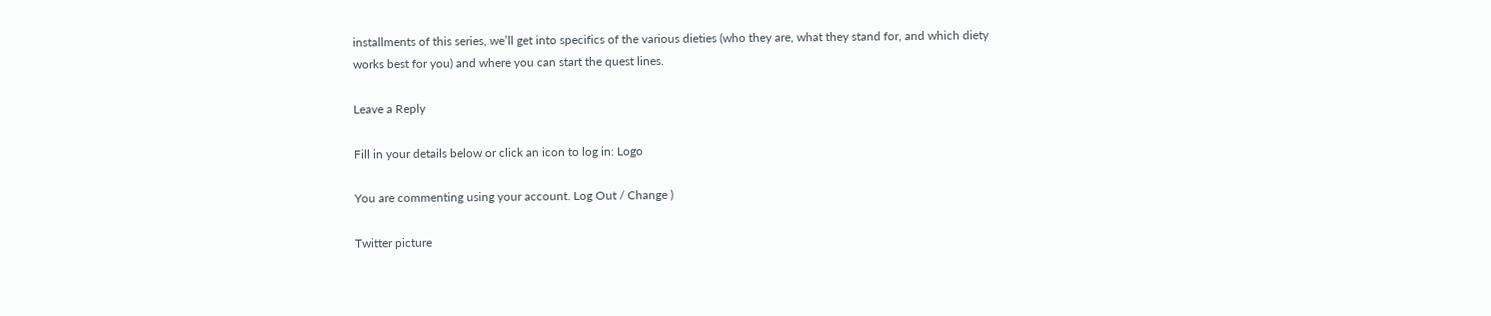installments of this series, we’ll get into specifics of the various dieties (who they are, what they stand for, and which diety works best for you) and where you can start the quest lines.

Leave a Reply

Fill in your details below or click an icon to log in: Logo

You are commenting using your account. Log Out / Change )

Twitter picture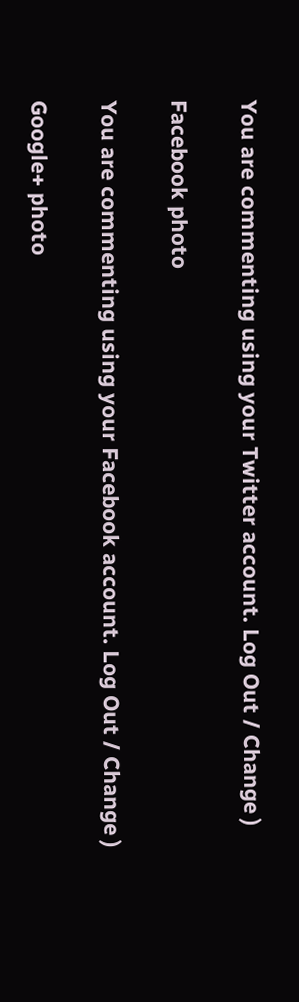You are commenting using your Twitter account. Log Out / Change )

Facebook photo

You are commenting using your Facebook account. Log Out / Change )

Google+ photo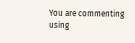You are commenting using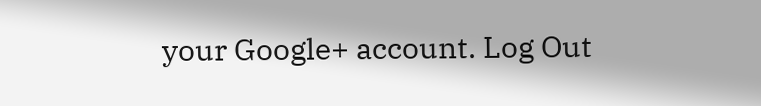your Google+ account. Log Out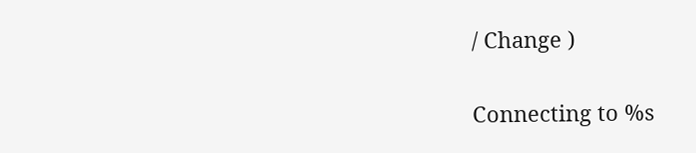/ Change )

Connecting to %s